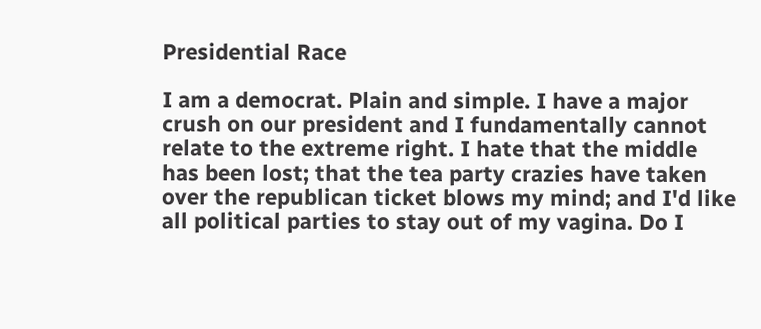Presidential Race

I am a democrat. Plain and simple. I have a major crush on our president and I fundamentally cannot relate to the extreme right. I hate that the middle has been lost; that the tea party crazies have taken over the republican ticket blows my mind; and I'd like all political parties to stay out of my vagina. Do I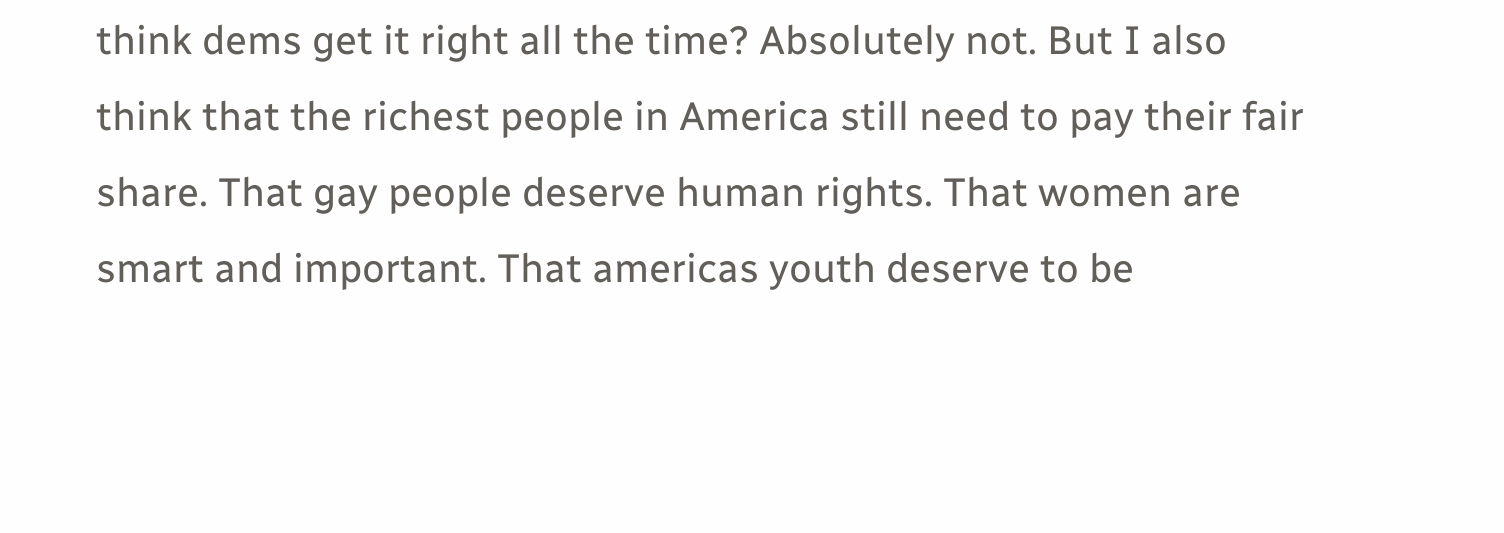think dems get it right all the time? Absolutely not. But I also think that the richest people in America still need to pay their fair share. That gay people deserve human rights. That women are smart and important. That americas youth deserve to be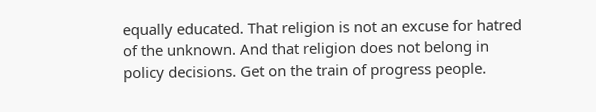equally educated. That religion is not an excuse for hatred of the unknown. And that religion does not belong in policy decisions. Get on the train of progress people.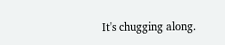It's chugging along.